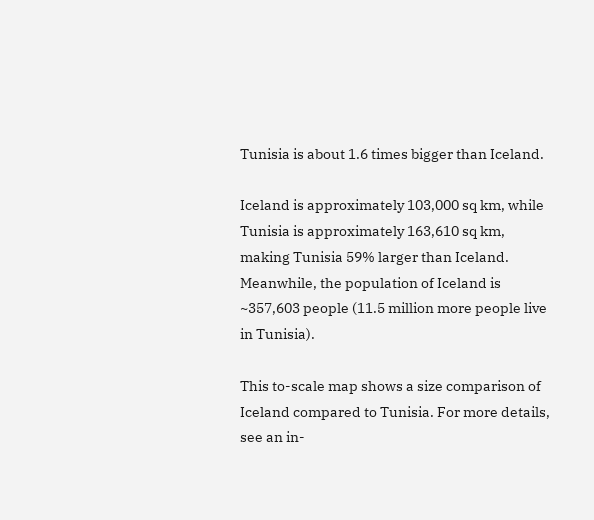Tunisia is about 1.6 times bigger than Iceland.

Iceland is approximately 103,000 sq km, while Tunisia is approximately 163,610 sq km, making Tunisia 59% larger than Iceland. Meanwhile, the population of Iceland is ~357,603 people (11.5 million more people live in Tunisia).

This to-scale map shows a size comparison of Iceland compared to Tunisia. For more details, see an in-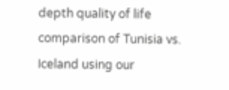depth quality of life comparison of Tunisia vs. Iceland using our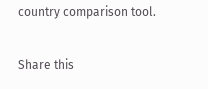country comparison tool.

Share this